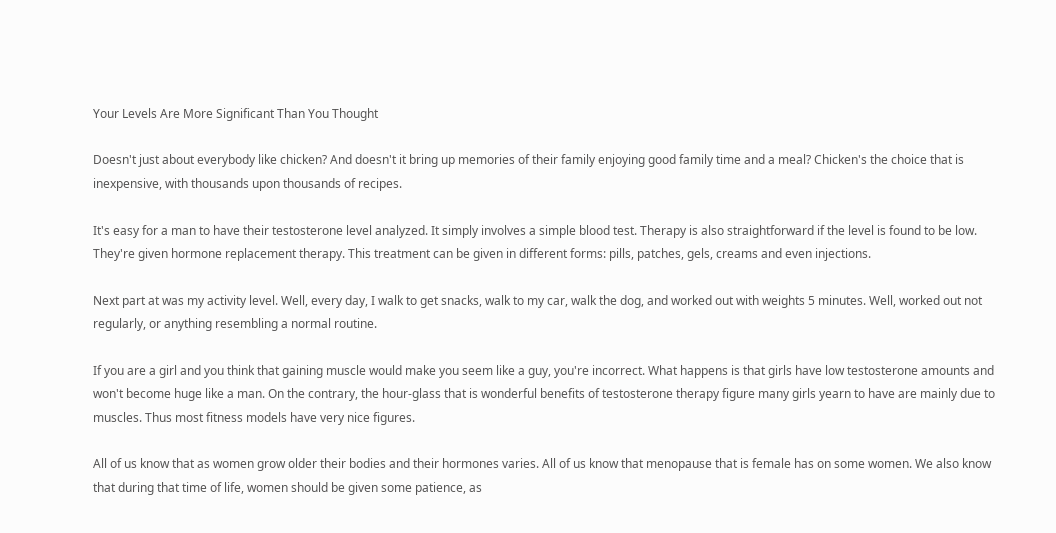Your Levels Are More Significant Than You Thought

Doesn't just about everybody like chicken? And doesn't it bring up memories of their family enjoying good family time and a meal? Chicken's the choice that is inexpensive, with thousands upon thousands of recipes.

It's easy for a man to have their testosterone level analyzed. It simply involves a simple blood test. Therapy is also straightforward if the level is found to be low. They're given hormone replacement therapy. This treatment can be given in different forms: pills, patches, gels, creams and even injections.

Next part at was my activity level. Well, every day, I walk to get snacks, walk to my car, walk the dog, and worked out with weights 5 minutes. Well, worked out not regularly, or anything resembling a normal routine.

If you are a girl and you think that gaining muscle would make you seem like a guy, you're incorrect. What happens is that girls have low testosterone amounts and won't become huge like a man. On the contrary, the hour-glass that is wonderful benefits of testosterone therapy figure many girls yearn to have are mainly due to muscles. Thus most fitness models have very nice figures.

All of us know that as women grow older their bodies and their hormones varies. All of us know that menopause that is female has on some women. We also know that during that time of life, women should be given some patience, as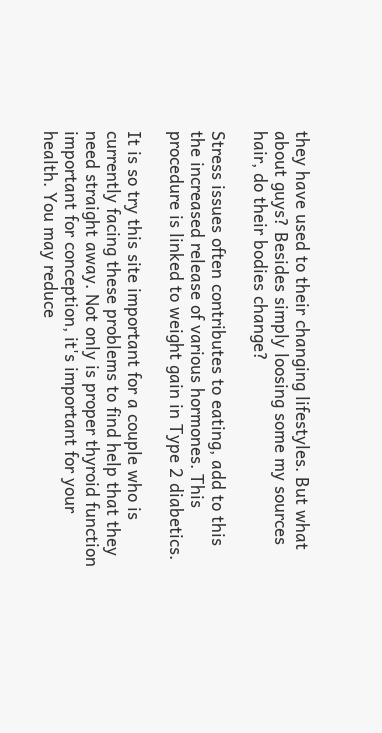they have used to their changing lifestyles. But what about guys? Besides simply loosing some my sources hair, do their bodies change?

Stress issues often contributes to eating, add to this the increased release of various hormones. This procedure is linked to weight gain in Type 2 diabetics.

It is so try this site important for a couple who is currently facing these problems to find help that they need straight away. Not only is proper thyroid function important for conception, it's important for your health. You may reduce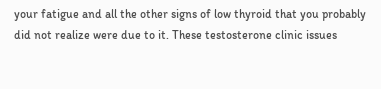your fatigue and all the other signs of low thyroid that you probably did not realize were due to it. These testosterone clinic issues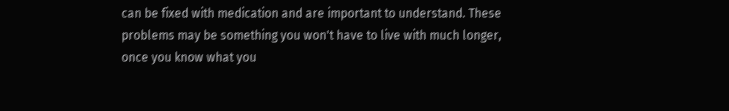can be fixed with medication and are important to understand. These problems may be something you won't have to live with much longer, once you know what you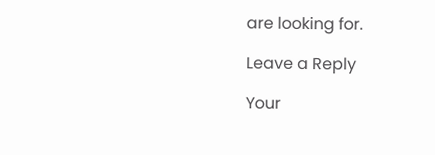are looking for.

Leave a Reply

Your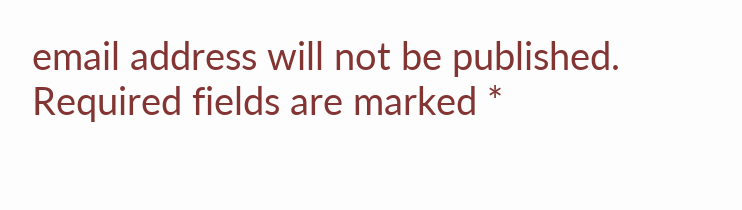email address will not be published. Required fields are marked *